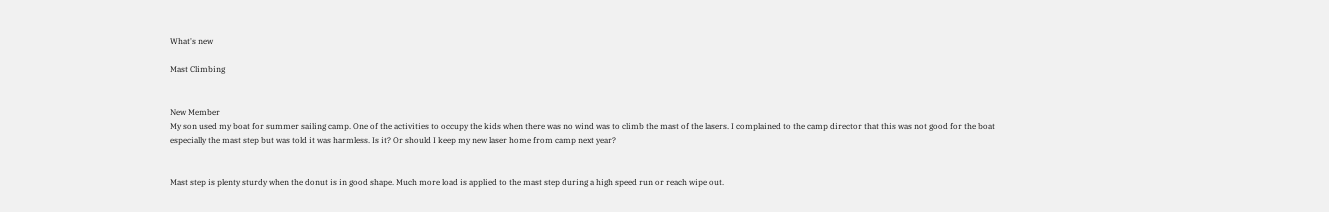What's new

Mast Climbing


New Member
My son used my boat for summer sailing camp. One of the activities to occupy the kids when there was no wind was to climb the mast of the lasers. I complained to the camp director that this was not good for the boat especially the mast step but was told it was harmless. Is it? Or should I keep my new laser home from camp next year?


Mast step is plenty sturdy when the donut is in good shape. Much more load is applied to the mast step during a high speed run or reach wipe out.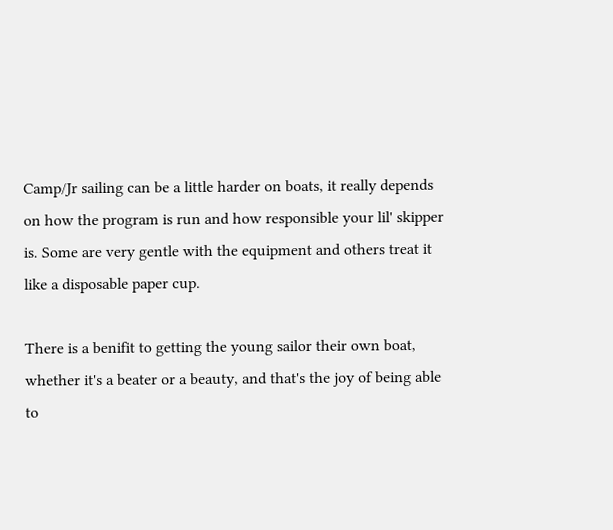Camp/Jr sailing can be a little harder on boats, it really depends on how the program is run and how responsible your lil' skipper is. Some are very gentle with the equipment and others treat it like a disposable paper cup.

There is a benifit to getting the young sailor their own boat, whether it's a beater or a beauty, and that's the joy of being able to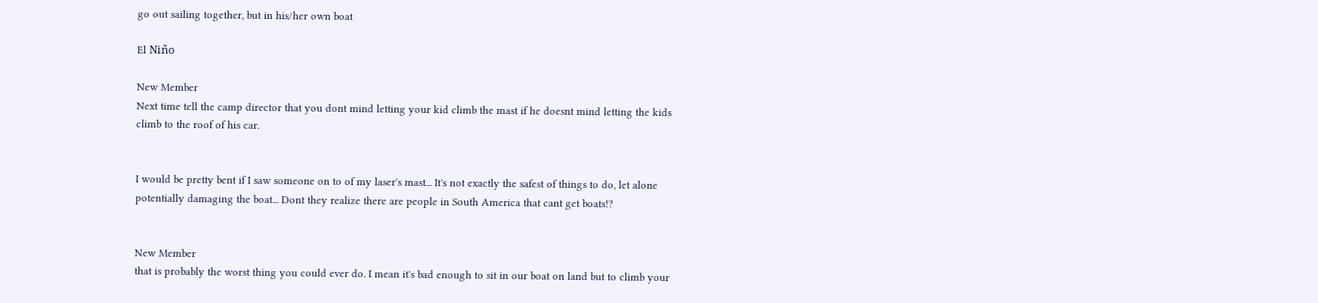go out sailing together, but in his/her own boat

El Niño

New Member
Next time tell the camp director that you dont mind letting your kid climb the mast if he doesnt mind letting the kids climb to the roof of his car.


I would be pretty bent if I saw someone on to of my laser's mast... It's not exactly the safest of things to do, let alone potentially damaging the boat... Dont they realize there are people in South America that cant get boats!?


New Member
that is probably the worst thing you could ever do. I mean it's bad enough to sit in our boat on land but to climb your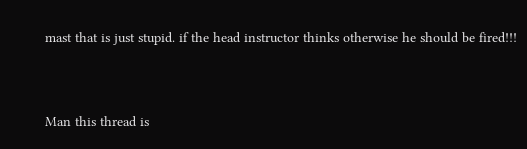mast that is just stupid. if the head instructor thinks otherwise he should be fired!!!


Man this thread is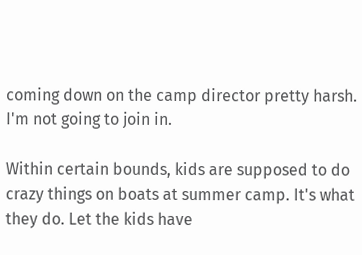coming down on the camp director pretty harsh. I'm not going to join in.

Within certain bounds, kids are supposed to do crazy things on boats at summer camp. It's what they do. Let the kids have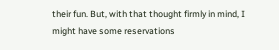their fun. But, with that thought firmly in mind, I might have some reservations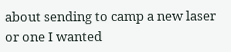about sending to camp a new laser or one I wanted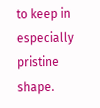to keep in especially pristine shape.